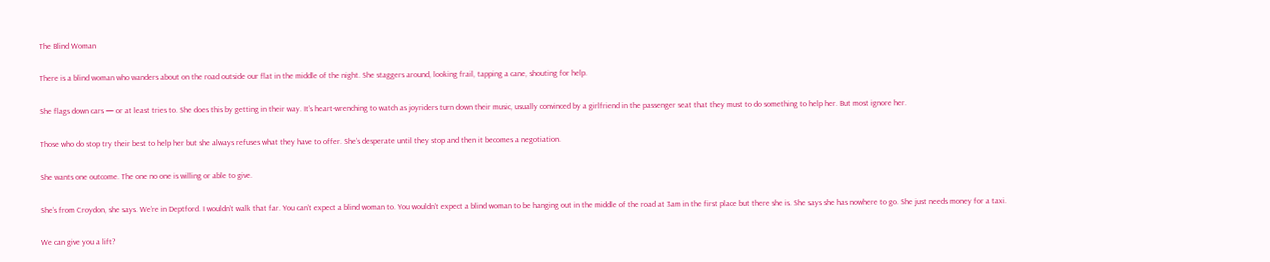The Blind Woman

There is a blind woman who wanders about on the road outside our flat in the middle of the night. She staggers around, looking frail, tapping a cane, shouting for help.

She flags down cars — or at least tries to. She does this by getting in their way. It’s heart-wrenching to watch as joyriders turn down their music, usually convinced by a girlfriend in the passenger seat that they must to do something to help her. But most ignore her.

Those who do stop try their best to help her but she always refuses what they have to offer. She’s desperate until they stop and then it becomes a negotiation.

She wants one outcome. The one no one is willing or able to give.

She’s from Croydon, she says. We’re in Deptford. I wouldn’t walk that far. You can’t expect a blind woman to. You wouldn’t expect a blind woman to be hanging out in the middle of the road at 3am in the first place but there she is. She says she has nowhere to go. She just needs money for a taxi.

We can give you a lift?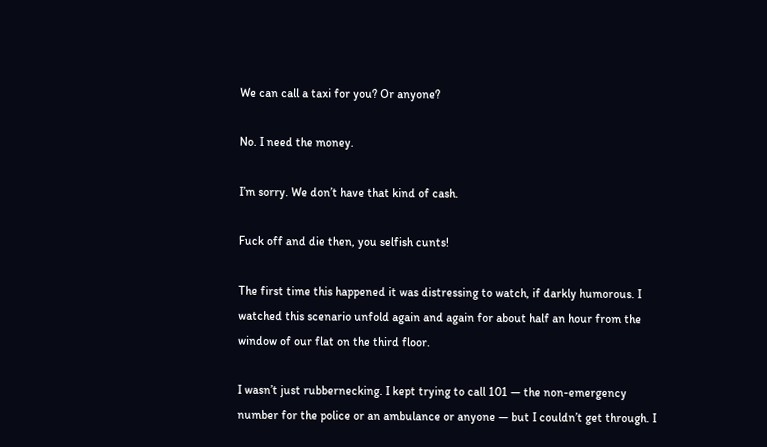We can call a taxi for you? Or anyone?

No. I need the money.

I’m sorry. We don’t have that kind of cash.

Fuck off and die then, you selfish cunts!

The first time this happened it was distressing to watch, if darkly humorous. I watched this scenario unfold again and again for about half an hour from the window of our flat on the third floor.

I wasn’t just rubbernecking. I kept trying to call 101 — the non-emergency number for the police or an ambulance or anyone — but I couldn’t get through. I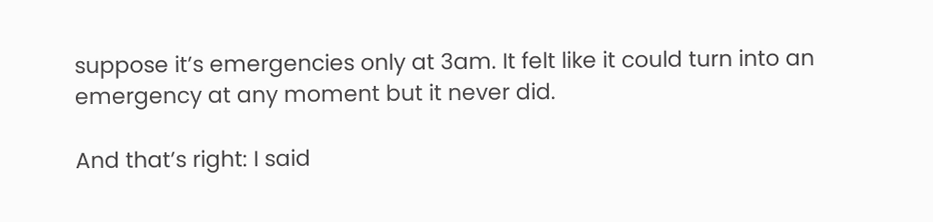suppose it’s emergencies only at 3am. It felt like it could turn into an emergency at any moment but it never did.

And that’s right: I said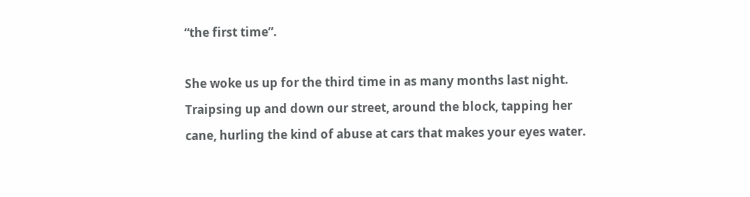“the first time”.

She woke us up for the third time in as many months last night. Traipsing up and down our street, around the block, tapping her cane, hurling the kind of abuse at cars that makes your eyes water.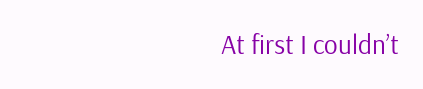At first I couldn’t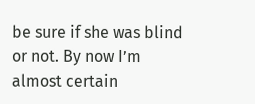be sure if she was blind or not. By now I’m almost certain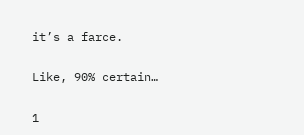it’s a farce.

Like, 90% certain…

1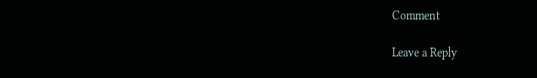Comment

Leave a Reply